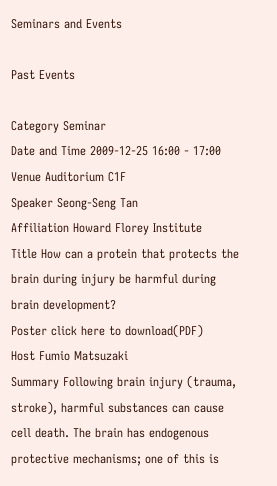Seminars and Events

Past Events

Category Seminar
Date and Time 2009-12-25 16:00 - 17:00
Venue Auditorium C1F
Speaker Seong-Seng Tan
Affiliation Howard Florey Institute
Title How can a protein that protects the brain during injury be harmful during brain development?
Poster click here to download(PDF)
Host Fumio Matsuzaki
Summary Following brain injury (trauma, stroke), harmful substances can cause cell death. The brain has endogenous protective mechanisms; one of this is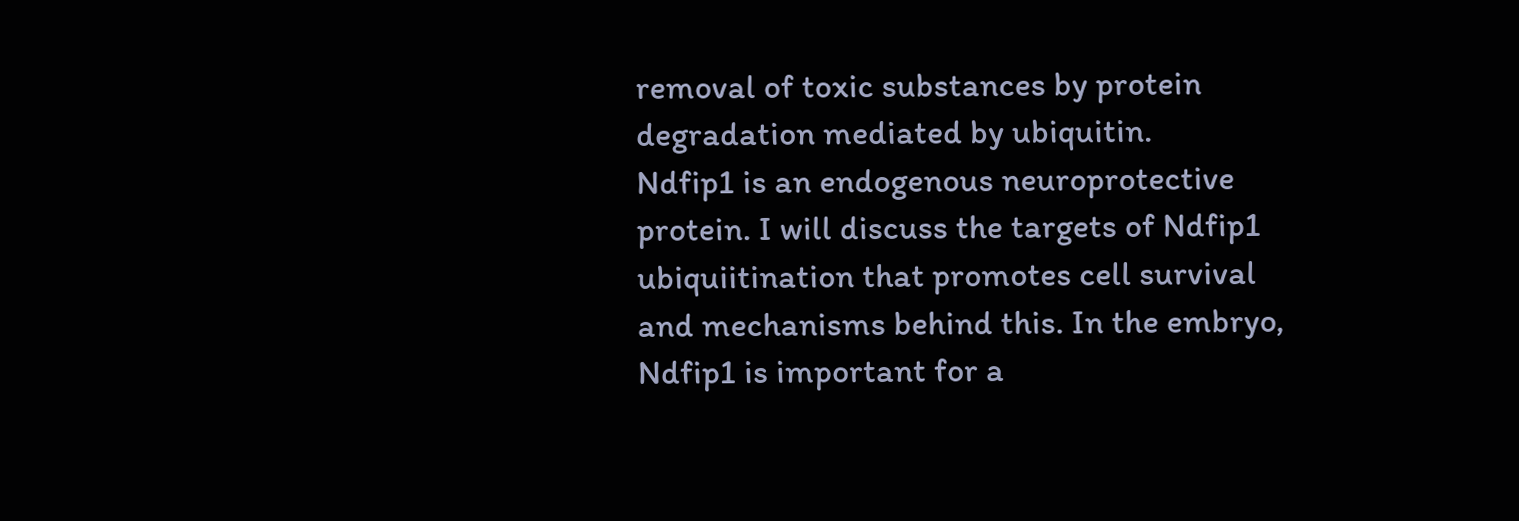removal of toxic substances by protein degradation mediated by ubiquitin.
Ndfip1 is an endogenous neuroprotective protein. I will discuss the targets of Ndfip1 ubiquiitination that promotes cell survival and mechanisms behind this. In the embryo, Ndfip1 is important for a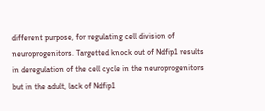different purpose, for regulating cell division of neuroprogenitors. Targetted knock out of Ndfip1 results in deregulation of the cell cycle in the neuroprogenitors but in the adult, lack of Ndfip1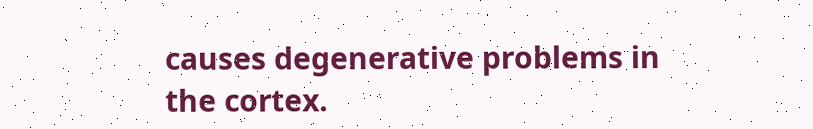causes degenerative problems in the cortex.